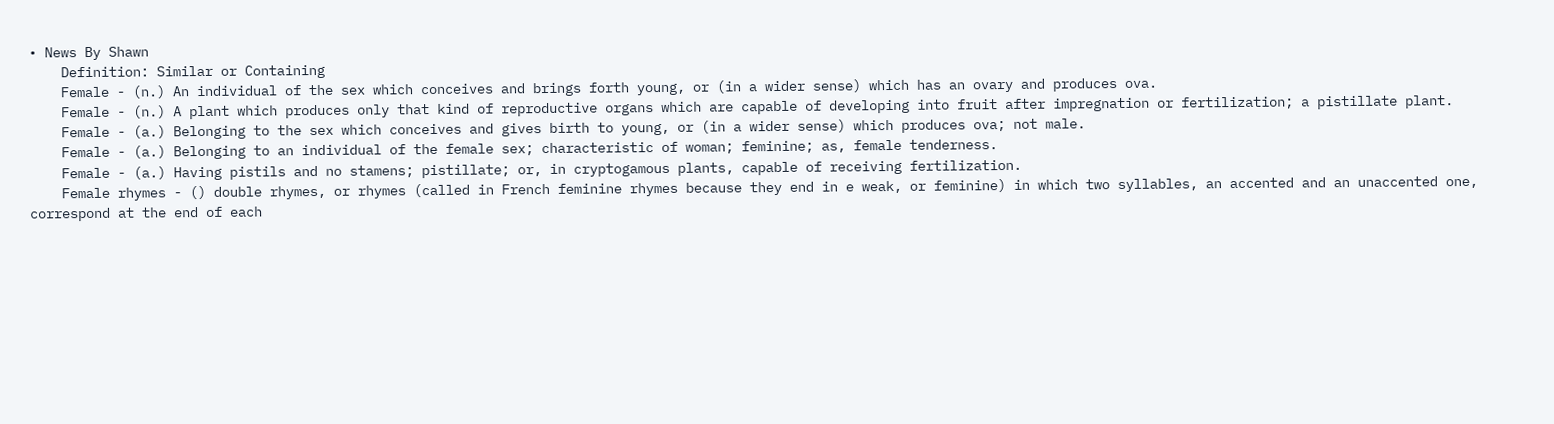• News By Shawn
    Definition: Similar or Containing
    Female - (n.) An individual of the sex which conceives and brings forth young, or (in a wider sense) which has an ovary and produces ova.
    Female - (n.) A plant which produces only that kind of reproductive organs which are capable of developing into fruit after impregnation or fertilization; a pistillate plant.
    Female - (a.) Belonging to the sex which conceives and gives birth to young, or (in a wider sense) which produces ova; not male.
    Female - (a.) Belonging to an individual of the female sex; characteristic of woman; feminine; as, female tenderness.
    Female - (a.) Having pistils and no stamens; pistillate; or, in cryptogamous plants, capable of receiving fertilization.
    Female rhymes - () double rhymes, or rhymes (called in French feminine rhymes because they end in e weak, or feminine) in which two syllables, an accented and an unaccented one, correspond at the end of each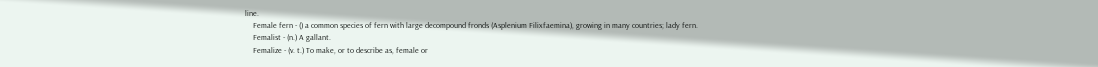line.
    Female fern - () a common species of fern with large decompound fronds (Asplenium Filixfaemina), growing in many countries; lady fern.
    Femalist - (n.) A gallant.
    Femalize - (v. t.) To make, or to describe as, female or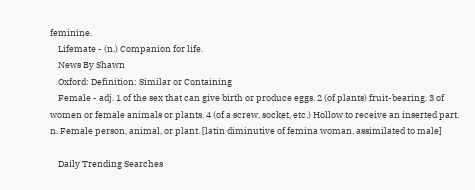feminine.
    Lifemate - (n.) Companion for life.
    News By Shawn
    Oxford: Definition: Similar or Containing
    Female - adj. 1 of the sex that can give birth or produce eggs. 2 (of plants) fruit-bearing. 3 of women or female animals or plants. 4 (of a screw, socket, etc.) Hollow to receive an inserted part. n. Female person, animal, or plant. [latin diminutive of femina woman, assimilated to male]

    Daily Trending Searches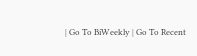| Go To BiWeekly | Go To Recent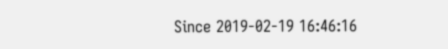Since 2019-02-19 16:46:16